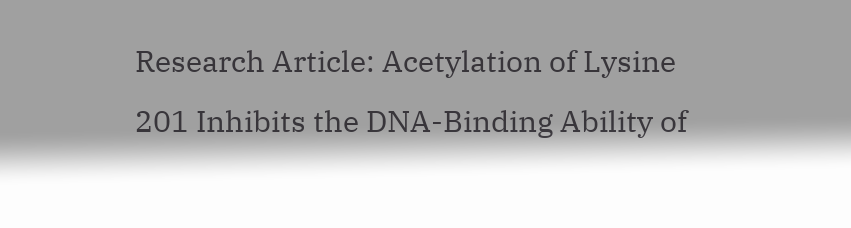Research Article: Acetylation of Lysine 201 Inhibits the DNA-Binding Ability of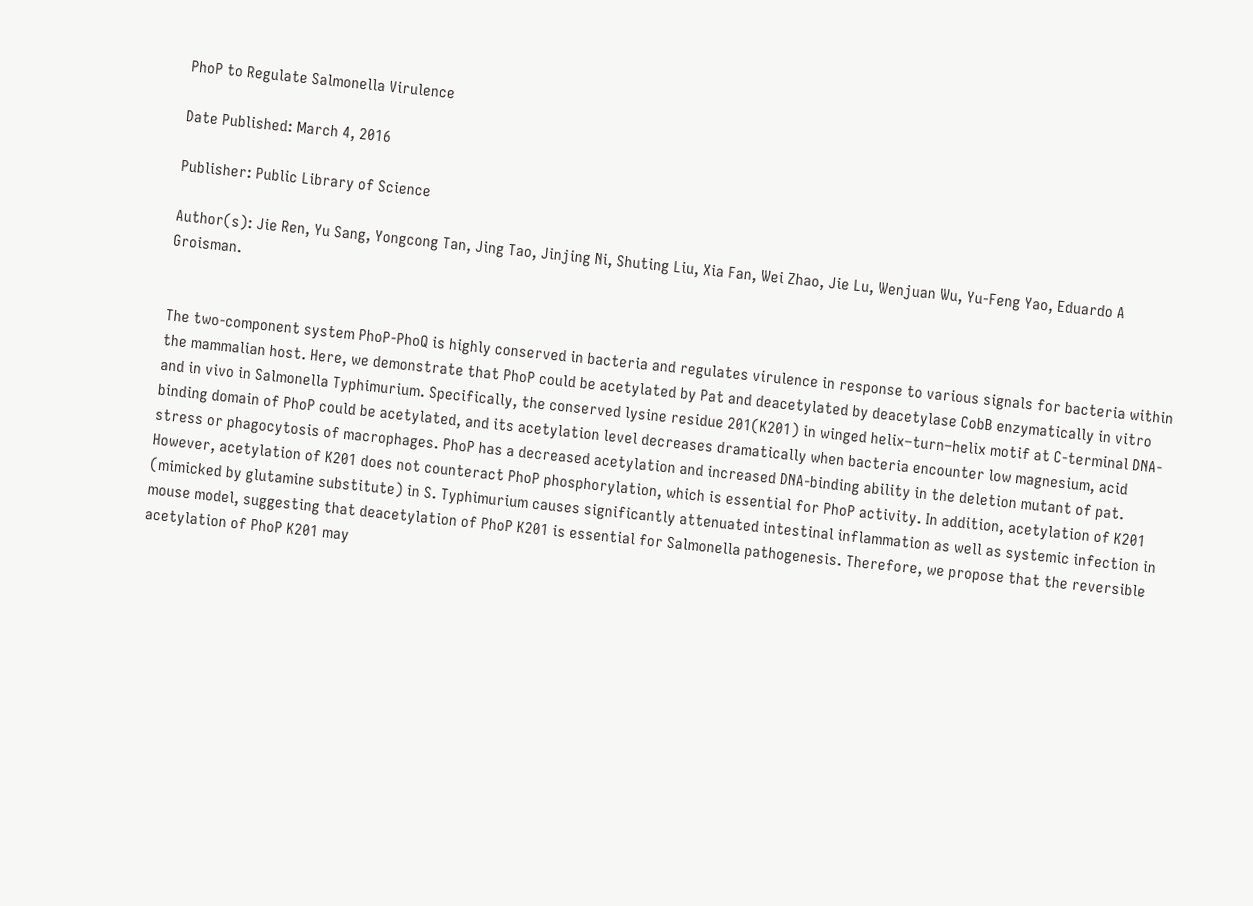PhoP to Regulate Salmonella Virulence

Date Published: March 4, 2016

Publisher: Public Library of Science

Author(s): Jie Ren, Yu Sang, Yongcong Tan, Jing Tao, Jinjing Ni, Shuting Liu, Xia Fan, Wei Zhao, Jie Lu, Wenjuan Wu, Yu-Feng Yao, Eduardo A Groisman.


The two-component system PhoP-PhoQ is highly conserved in bacteria and regulates virulence in response to various signals for bacteria within the mammalian host. Here, we demonstrate that PhoP could be acetylated by Pat and deacetylated by deacetylase CobB enzymatically in vitro and in vivo in Salmonella Typhimurium. Specifically, the conserved lysine residue 201(K201) in winged helix–turn–helix motif at C-terminal DNA-binding domain of PhoP could be acetylated, and its acetylation level decreases dramatically when bacteria encounter low magnesium, acid stress or phagocytosis of macrophages. PhoP has a decreased acetylation and increased DNA-binding ability in the deletion mutant of pat. However, acetylation of K201 does not counteract PhoP phosphorylation, which is essential for PhoP activity. In addition, acetylation of K201 (mimicked by glutamine substitute) in S. Typhimurium causes significantly attenuated intestinal inflammation as well as systemic infection in mouse model, suggesting that deacetylation of PhoP K201 is essential for Salmonella pathogenesis. Therefore, we propose that the reversible acetylation of PhoP K201 may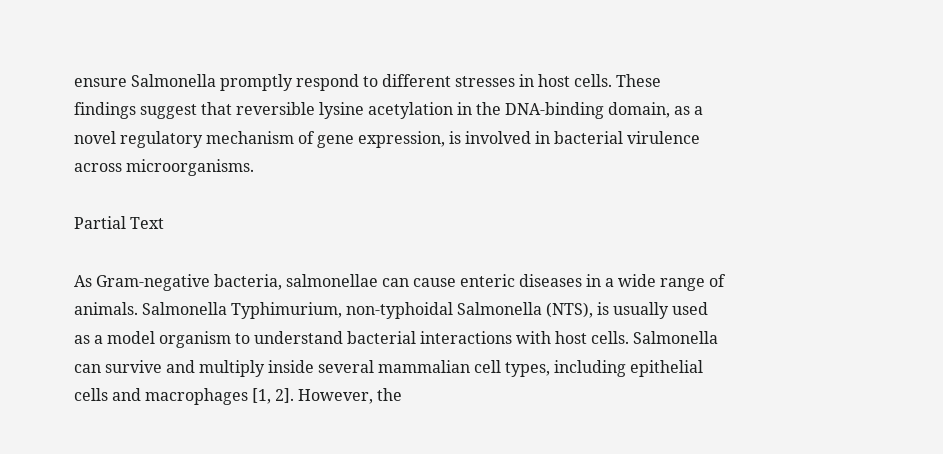ensure Salmonella promptly respond to different stresses in host cells. These findings suggest that reversible lysine acetylation in the DNA-binding domain, as a novel regulatory mechanism of gene expression, is involved in bacterial virulence across microorganisms.

Partial Text

As Gram-negative bacteria, salmonellae can cause enteric diseases in a wide range of animals. Salmonella Typhimurium, non-typhoidal Salmonella (NTS), is usually used as a model organism to understand bacterial interactions with host cells. Salmonella can survive and multiply inside several mammalian cell types, including epithelial cells and macrophages [1, 2]. However, the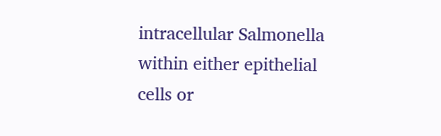intracellular Salmonella within either epithelial cells or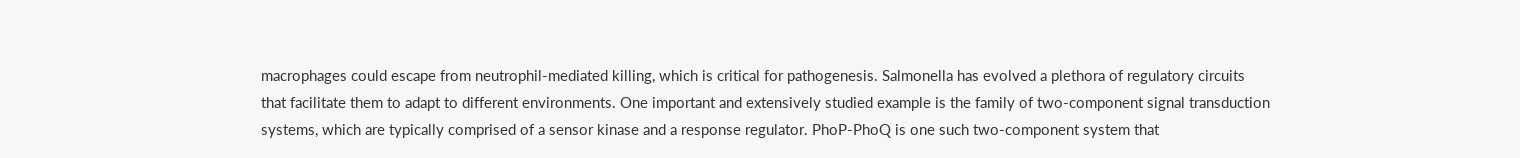macrophages could escape from neutrophil-mediated killing, which is critical for pathogenesis. Salmonella has evolved a plethora of regulatory circuits that facilitate them to adapt to different environments. One important and extensively studied example is the family of two-component signal transduction systems, which are typically comprised of a sensor kinase and a response regulator. PhoP-PhoQ is one such two-component system that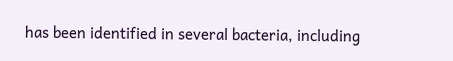has been identified in several bacteria, including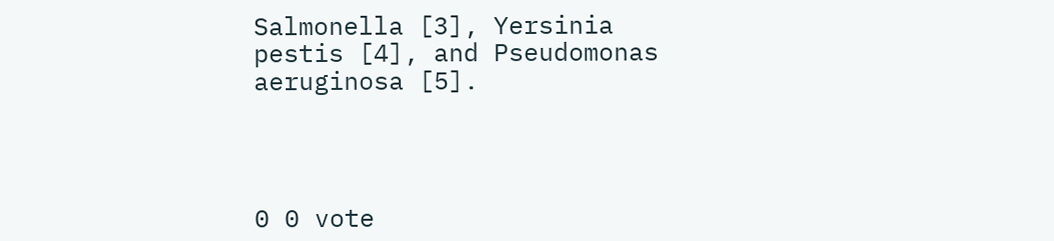Salmonella [3], Yersinia pestis [4], and Pseudomonas aeruginosa [5].




0 0 vote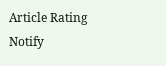Article Rating
Notify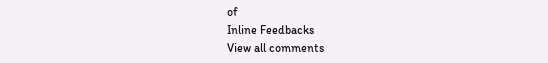of
Inline Feedbacks
View all comments